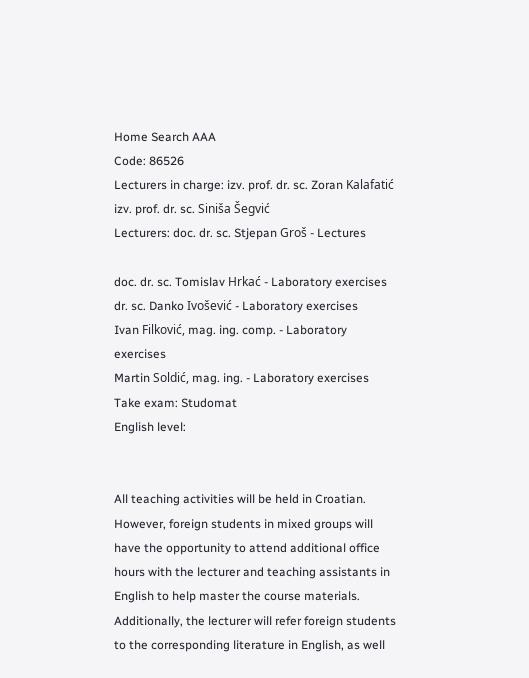Home Search AAA
Code: 86526
Lecturers in charge: izv. prof. dr. sc. Zoran Kalafatić
izv. prof. dr. sc. Siniša Šegvić
Lecturers: doc. dr. sc. Stjepan Groš - Lectures

doc. dr. sc. Tomislav Hrkać - Laboratory exercises
dr. sc. Danko Ivošević - Laboratory exercises
Ivan Filković, mag. ing. comp. - Laboratory exercises
Martin Soldić, mag. ing. - Laboratory exercises
Take exam: Studomat
English level:


All teaching activities will be held in Croatian. However, foreign students in mixed groups will have the opportunity to attend additional office hours with the lecturer and teaching assistants in English to help master the course materials. Additionally, the lecturer will refer foreign students to the corresponding literature in English, as well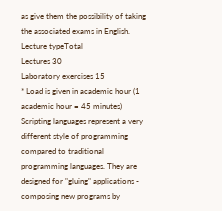as give them the possibility of taking the associated exams in English.
Lecture typeTotal
Lectures 30
Laboratory exercises 15
* Load is given in academic hour (1 academic hour = 45 minutes)
Scripting languages represent a very different style of programming compared to traditional programming languages. They are designed for "gluing" applications - composing new programs by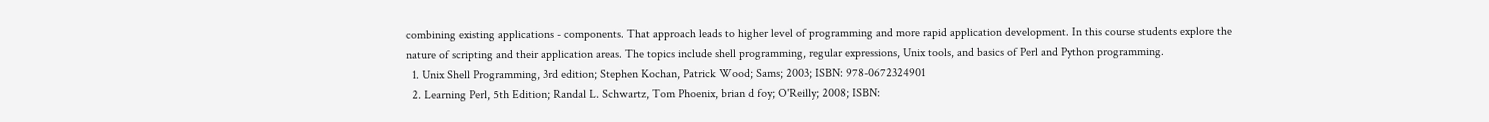combining existing applications - components. That approach leads to higher level of programming and more rapid application development. In this course students explore the nature of scripting and their application areas. The topics include shell programming, regular expressions, Unix tools, and basics of Perl and Python programming.
  1. Unix Shell Programming, 3rd edition; Stephen Kochan, Patrick Wood; Sams; 2003; ISBN: 978-0672324901
  2. Learning Perl, 5th Edition; Randal L. Schwartz, Tom Phoenix, brian d foy; O'Reilly; 2008; ISBN: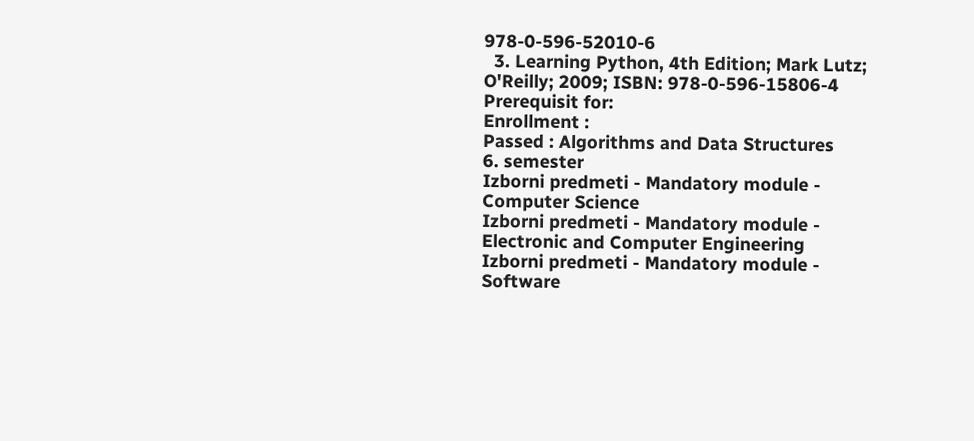978-0-596-52010-6
  3. Learning Python, 4th Edition; Mark Lutz; O'Reilly; 2009; ISBN: 978-0-596-15806-4
Prerequisit for:
Enrollment :
Passed : Algorithms and Data Structures
6. semester
Izborni predmeti - Mandatory module - Computer Science
Izborni predmeti - Mandatory module - Electronic and Computer Engineering
Izborni predmeti - Mandatory module - Software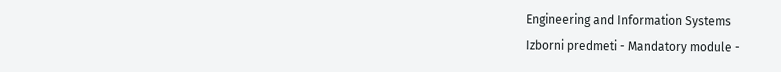Engineering and Information Systems
Izborni predmeti - Mandatory module -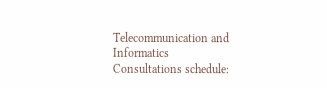Telecommunication and Informatics
Consultations schedule: